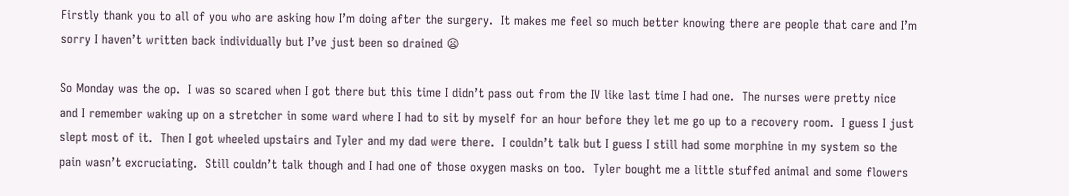Firstly thank you to all of you who are asking how I’m doing after the surgery.  It makes me feel so much better knowing there are people that care and I’m sorry I haven’t written back individually but I’ve just been so drained 😦

So Monday was the op.  I was so scared when I got there but this time I didn’t pass out from the IV like last time I had one.  The nurses were pretty nice and I remember waking up on a stretcher in some ward where I had to sit by myself for an hour before they let me go up to a recovery room.  I guess I just slept most of it.  Then I got wheeled upstairs and Tyler and my dad were there.  I couldn’t talk but I guess I still had some morphine in my system so the pain wasn’t excruciating.  Still couldn’t talk though and I had one of those oxygen masks on too.  Tyler bought me a little stuffed animal and some flowers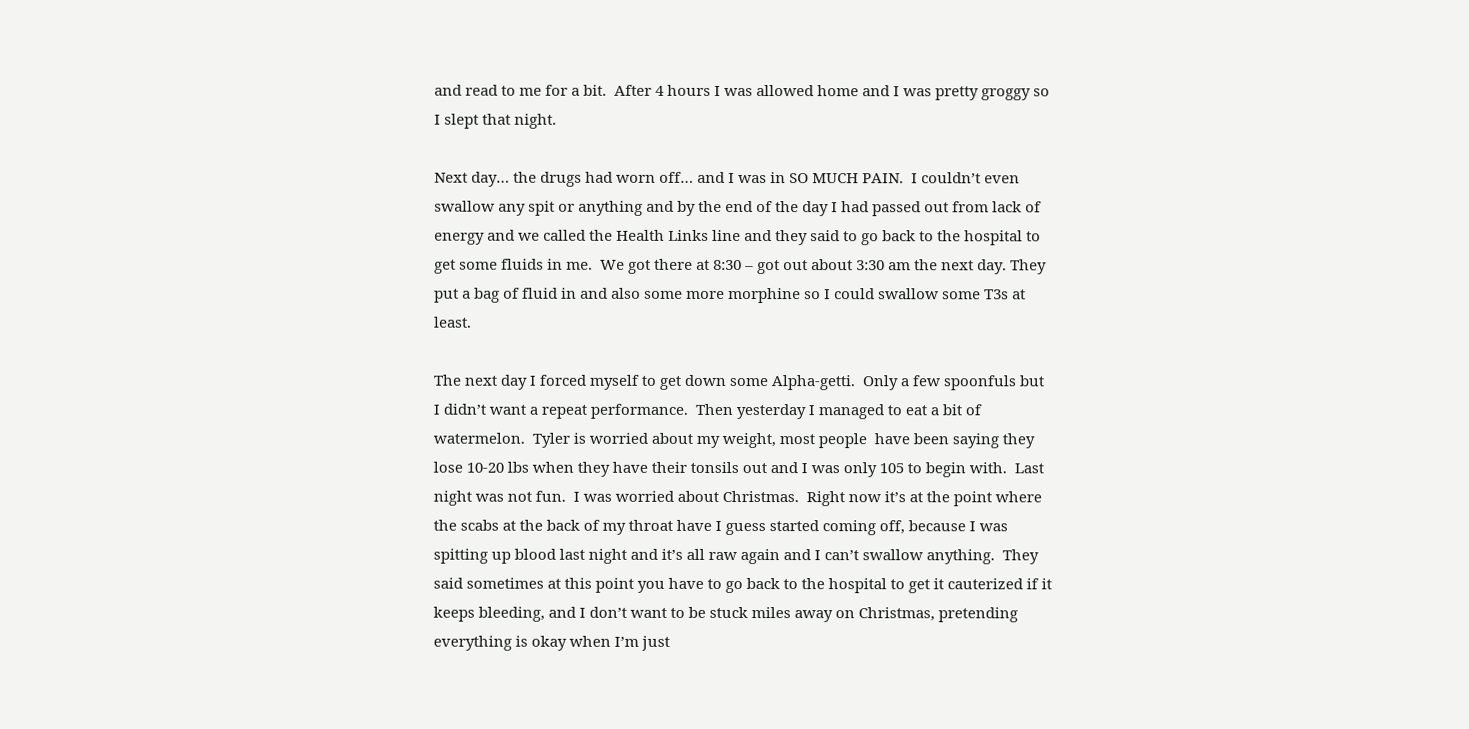and read to me for a bit.  After 4 hours I was allowed home and I was pretty groggy so I slept that night.

Next day… the drugs had worn off… and I was in SO MUCH PAIN.  I couldn’t even swallow any spit or anything and by the end of the day I had passed out from lack of energy and we called the Health Links line and they said to go back to the hospital to get some fluids in me.  We got there at 8:30 – got out about 3:30 am the next day. They put a bag of fluid in and also some more morphine so I could swallow some T3s at least.

The next day I forced myself to get down some Alpha-getti.  Only a few spoonfuls but I didn’t want a repeat performance.  Then yesterday I managed to eat a bit of watermelon.  Tyler is worried about my weight, most people  have been saying they lose 10-20 lbs when they have their tonsils out and I was only 105 to begin with.  Last night was not fun.  I was worried about Christmas.  Right now it’s at the point where the scabs at the back of my throat have I guess started coming off, because I was spitting up blood last night and it’s all raw again and I can’t swallow anything.  They said sometimes at this point you have to go back to the hospital to get it cauterized if it keeps bleeding, and I don’t want to be stuck miles away on Christmas, pretending everything is okay when I’m just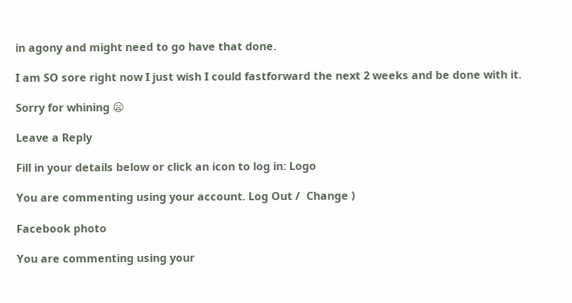in agony and might need to go have that done.

I am SO sore right now I just wish I could fastforward the next 2 weeks and be done with it.

Sorry for whining 😦

Leave a Reply

Fill in your details below or click an icon to log in: Logo

You are commenting using your account. Log Out /  Change )

Facebook photo

You are commenting using your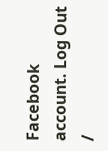Facebook account. Log Out /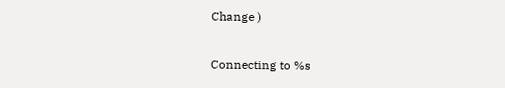Change )

Connecting to %s